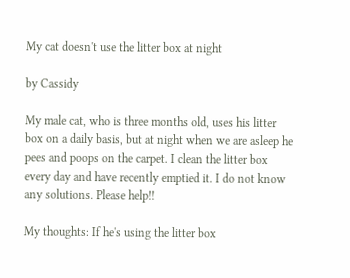My cat doesn't use the litter box at night

by Cassidy

My male cat, who is three months old, uses his litter box on a daily basis, but at night when we are asleep he pees and poops on the carpet. I clean the litter box every day and have recently emptied it. I do not know any solutions. Please help!!

My thoughts: If he's using the litter box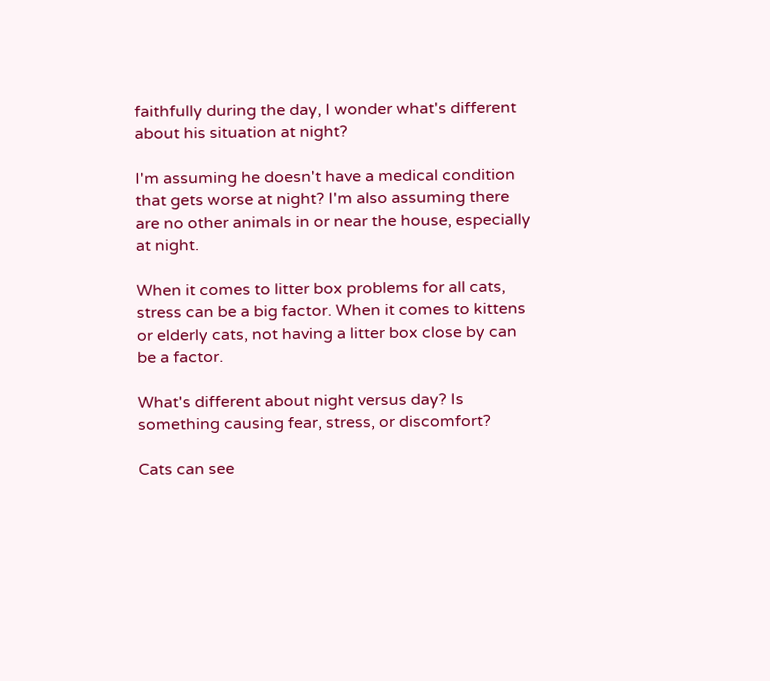faithfully during the day, I wonder what's different about his situation at night?

I'm assuming he doesn't have a medical condition that gets worse at night? I'm also assuming there are no other animals in or near the house, especially at night.

When it comes to litter box problems for all cats, stress can be a big factor. When it comes to kittens or elderly cats, not having a litter box close by can be a factor.

What's different about night versus day? Is something causing fear, stress, or discomfort?

Cats can see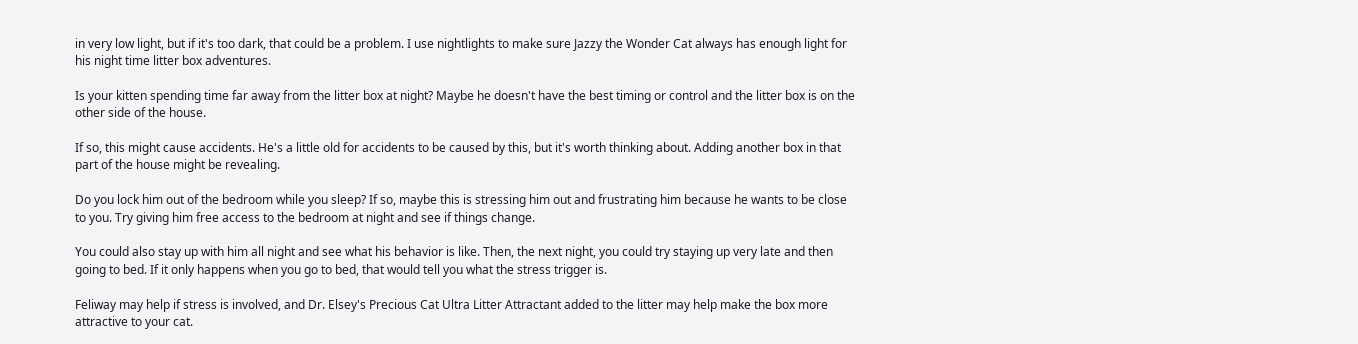in very low light, but if it's too dark, that could be a problem. I use nightlights to make sure Jazzy the Wonder Cat always has enough light for his night time litter box adventures.

Is your kitten spending time far away from the litter box at night? Maybe he doesn't have the best timing or control and the litter box is on the other side of the house.

If so, this might cause accidents. He's a little old for accidents to be caused by this, but it's worth thinking about. Adding another box in that part of the house might be revealing.

Do you lock him out of the bedroom while you sleep? If so, maybe this is stressing him out and frustrating him because he wants to be close to you. Try giving him free access to the bedroom at night and see if things change.

You could also stay up with him all night and see what his behavior is like. Then, the next night, you could try staying up very late and then going to bed. If it only happens when you go to bed, that would tell you what the stress trigger is.

Feliway may help if stress is involved, and Dr. Elsey's Precious Cat Ultra Litter Attractant added to the litter may help make the box more attractive to your cat.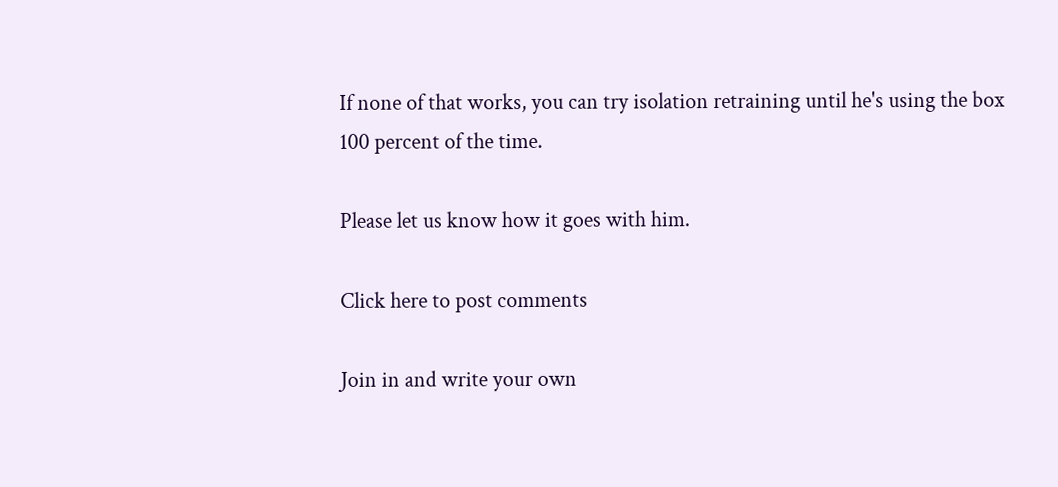If none of that works, you can try isolation retraining until he's using the box 100 percent of the time.

Please let us know how it goes with him.

Click here to post comments

Join in and write your own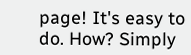page! It's easy to do. How? Simply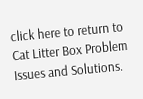click here to return to Cat Litter Box Problem Issues and Solutions.